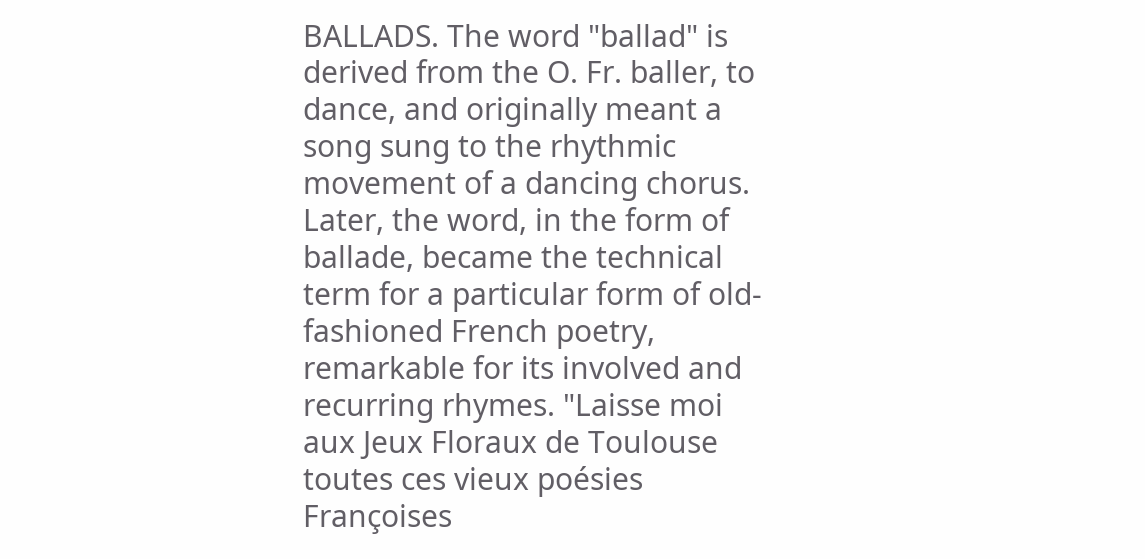BALLADS. The word "ballad" is derived from the O. Fr. baller, to dance, and originally meant a song sung to the rhythmic movement of a dancing chorus. Later, the word, in the form of ballade, became the technical term for a particular form of old-fashioned French poetry, remarkable for its involved and recurring rhymes. "Laisse moi aux Jeux Floraux de Toulouse toutes ces vieux poésies Françoises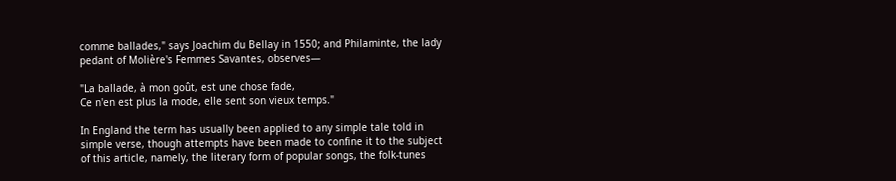comme ballades," says Joachim du Bellay in 1550; and Philaminte, the lady pedant of Molière's Femmes Savantes, observes—

"La ballade, à mon goût, est une chose fade,
Ce n'en est plus la mode, elle sent son vieux temps."

In England the term has usually been applied to any simple tale told in simple verse, though attempts have been made to confine it to the subject of this article, namely, the literary form of popular songs, the folk-tunes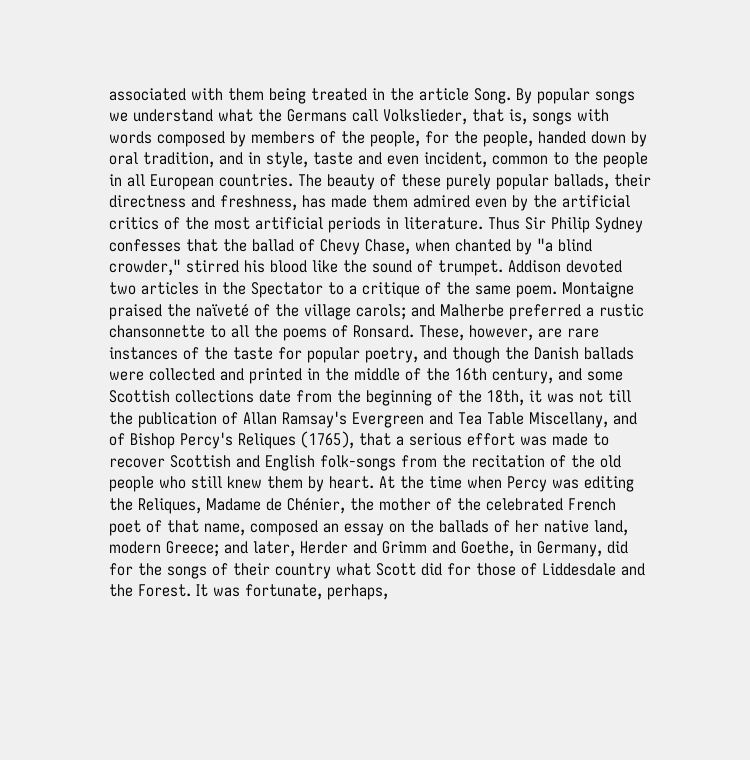associated with them being treated in the article Song. By popular songs we understand what the Germans call Volkslieder, that is, songs with words composed by members of the people, for the people, handed down by oral tradition, and in style, taste and even incident, common to the people in all European countries. The beauty of these purely popular ballads, their directness and freshness, has made them admired even by the artificial critics of the most artificial periods in literature. Thus Sir Philip Sydney confesses that the ballad of Chevy Chase, when chanted by "a blind crowder," stirred his blood like the sound of trumpet. Addison devoted two articles in the Spectator to a critique of the same poem. Montaigne praised the naïveté of the village carols; and Malherbe preferred a rustic chansonnette to all the poems of Ronsard. These, however, are rare instances of the taste for popular poetry, and though the Danish ballads were collected and printed in the middle of the 16th century, and some Scottish collections date from the beginning of the 18th, it was not till the publication of Allan Ramsay's Evergreen and Tea Table Miscellany, and of Bishop Percy's Reliques (1765), that a serious effort was made to recover Scottish and English folk-songs from the recitation of the old people who still knew them by heart. At the time when Percy was editing the Reliques, Madame de Chénier, the mother of the celebrated French poet of that name, composed an essay on the ballads of her native land, modern Greece; and later, Herder and Grimm and Goethe, in Germany, did for the songs of their country what Scott did for those of Liddesdale and the Forest. It was fortunate, perhaps,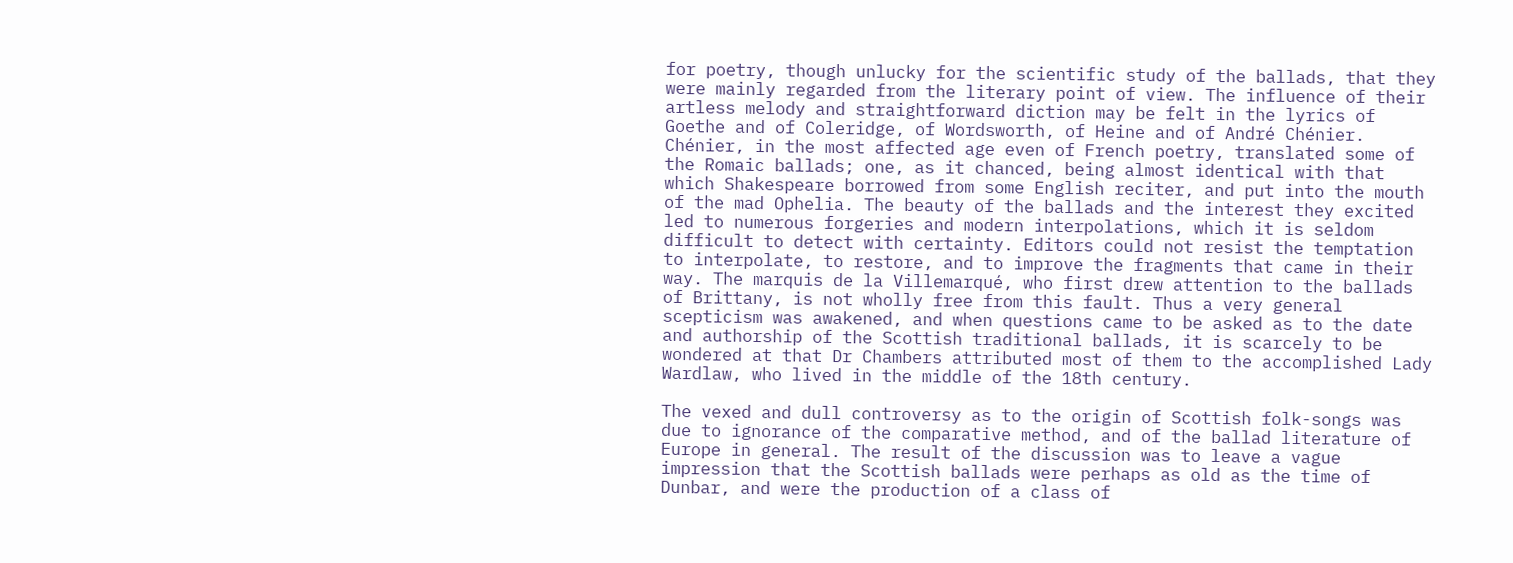for poetry, though unlucky for the scientific study of the ballads, that they were mainly regarded from the literary point of view. The influence of their artless melody and straightforward diction may be felt in the lyrics of Goethe and of Coleridge, of Wordsworth, of Heine and of André Chénier. Chénier, in the most affected age even of French poetry, translated some of the Romaic ballads; one, as it chanced, being almost identical with that which Shakespeare borrowed from some English reciter, and put into the mouth of the mad Ophelia. The beauty of the ballads and the interest they excited led to numerous forgeries and modern interpolations, which it is seldom difficult to detect with certainty. Editors could not resist the temptation to interpolate, to restore, and to improve the fragments that came in their way. The marquis de la Villemarqué, who first drew attention to the ballads of Brittany, is not wholly free from this fault. Thus a very general scepticism was awakened, and when questions came to be asked as to the date and authorship of the Scottish traditional ballads, it is scarcely to be wondered at that Dr Chambers attributed most of them to the accomplished Lady Wardlaw, who lived in the middle of the 18th century.

The vexed and dull controversy as to the origin of Scottish folk-songs was due to ignorance of the comparative method, and of the ballad literature of Europe in general. The result of the discussion was to leave a vague impression that the Scottish ballads were perhaps as old as the time of Dunbar, and were the production of a class of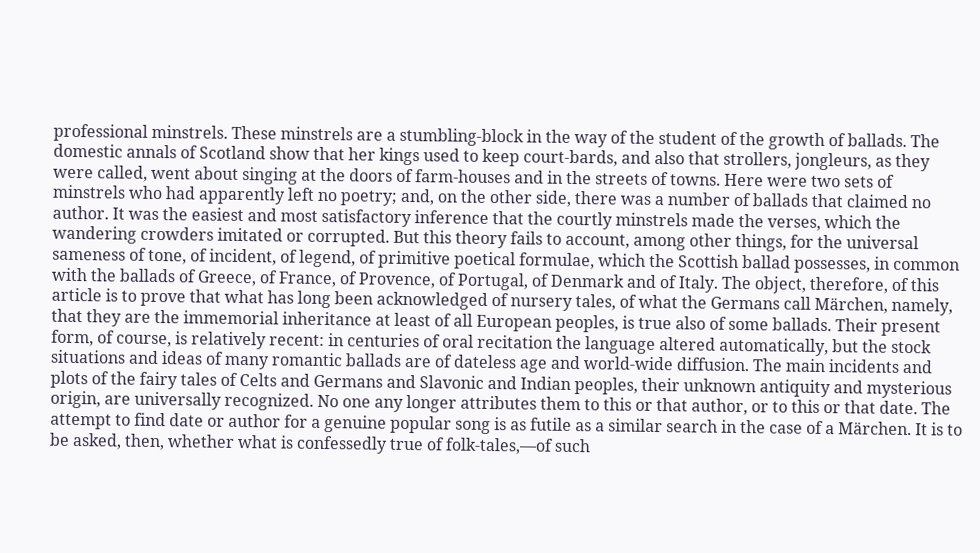professional minstrels. These minstrels are a stumbling-block in the way of the student of the growth of ballads. The domestic annals of Scotland show that her kings used to keep court-bards, and also that strollers, jongleurs, as they were called, went about singing at the doors of farm-houses and in the streets of towns. Here were two sets of minstrels who had apparently left no poetry; and, on the other side, there was a number of ballads that claimed no author. It was the easiest and most satisfactory inference that the courtly minstrels made the verses, which the wandering crowders imitated or corrupted. But this theory fails to account, among other things, for the universal sameness of tone, of incident, of legend, of primitive poetical formulae, which the Scottish ballad possesses, in common with the ballads of Greece, of France, of Provence, of Portugal, of Denmark and of Italy. The object, therefore, of this article is to prove that what has long been acknowledged of nursery tales, of what the Germans call Märchen, namely, that they are the immemorial inheritance at least of all European peoples, is true also of some ballads. Their present form, of course, is relatively recent: in centuries of oral recitation the language altered automatically, but the stock situations and ideas of many romantic ballads are of dateless age and world-wide diffusion. The main incidents and plots of the fairy tales of Celts and Germans and Slavonic and Indian peoples, their unknown antiquity and mysterious origin, are universally recognized. No one any longer attributes them to this or that author, or to this or that date. The attempt to find date or author for a genuine popular song is as futile as a similar search in the case of a Märchen. It is to be asked, then, whether what is confessedly true of folk-tales,—of such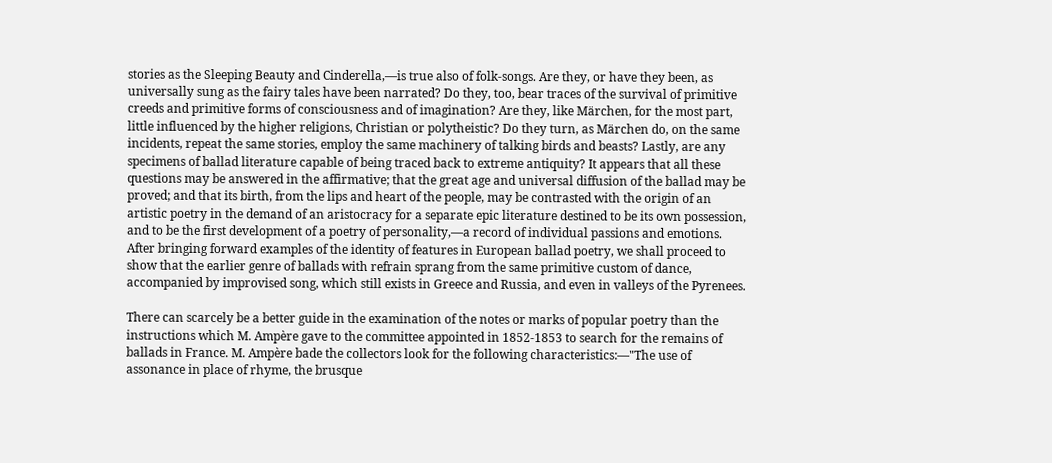stories as the Sleeping Beauty and Cinderella,—is true also of folk-songs. Are they, or have they been, as universally sung as the fairy tales have been narrated? Do they, too, bear traces of the survival of primitive creeds and primitive forms of consciousness and of imagination? Are they, like Märchen, for the most part, little influenced by the higher religions, Christian or polytheistic? Do they turn, as Märchen do, on the same incidents, repeat the same stories, employ the same machinery of talking birds and beasts? Lastly, are any specimens of ballad literature capable of being traced back to extreme antiquity? It appears that all these questions may be answered in the affirmative; that the great age and universal diffusion of the ballad may be proved; and that its birth, from the lips and heart of the people, may be contrasted with the origin of an artistic poetry in the demand of an aristocracy for a separate epic literature destined to be its own possession, and to be the first development of a poetry of personality,—a record of individual passions and emotions. After bringing forward examples of the identity of features in European ballad poetry, we shall proceed to show that the earlier genre of ballads with refrain sprang from the same primitive custom of dance, accompanied by improvised song, which still exists in Greece and Russia, and even in valleys of the Pyrenees.

There can scarcely be a better guide in the examination of the notes or marks of popular poetry than the instructions which M. Ampère gave to the committee appointed in 1852-1853 to search for the remains of ballads in France. M. Ampère bade the collectors look for the following characteristics:—"The use of assonance in place of rhyme, the brusque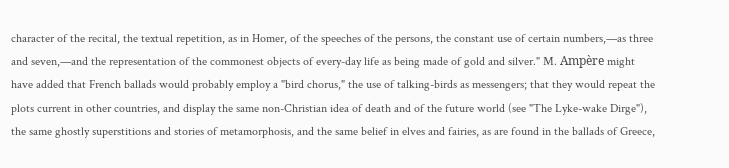character of the recital, the textual repetition, as in Homer, of the speeches of the persons, the constant use of certain numbers,—as three and seven,—and the representation of the commonest objects of every-day life as being made of gold and silver." M. Ampère might have added that French ballads would probably employ a "bird chorus," the use of talking-birds as messengers; that they would repeat the plots current in other countries, and display the same non-Christian idea of death and of the future world (see "The Lyke-wake Dirge"), the same ghostly superstitions and stories of metamorphosis, and the same belief in elves and fairies, as are found in the ballads of Greece,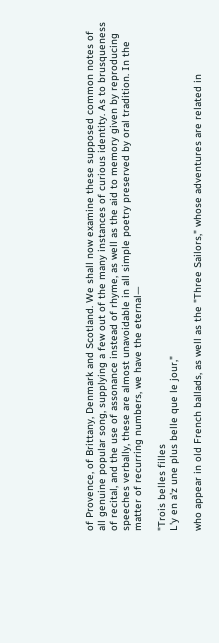of Provence, of Brittany, Denmark and Scotland. We shall now examine these supposed common notes of all genuine popular song, supplying a few out of the many instances of curious identity. As to brusqueness of recital, and the use of assonance instead of rhyme, as well as the aid to memory given by reproducing speeches verbally, these are almost unavoidable in all simple poetry preserved by oral tradition. In the matter of recurring numbers, we have the eternal—

"Trois belles filles
L'y en a'z une plus belle que le jour,"

who appear in old French ballads, as well as the "Three Sailors," whose adventures are related in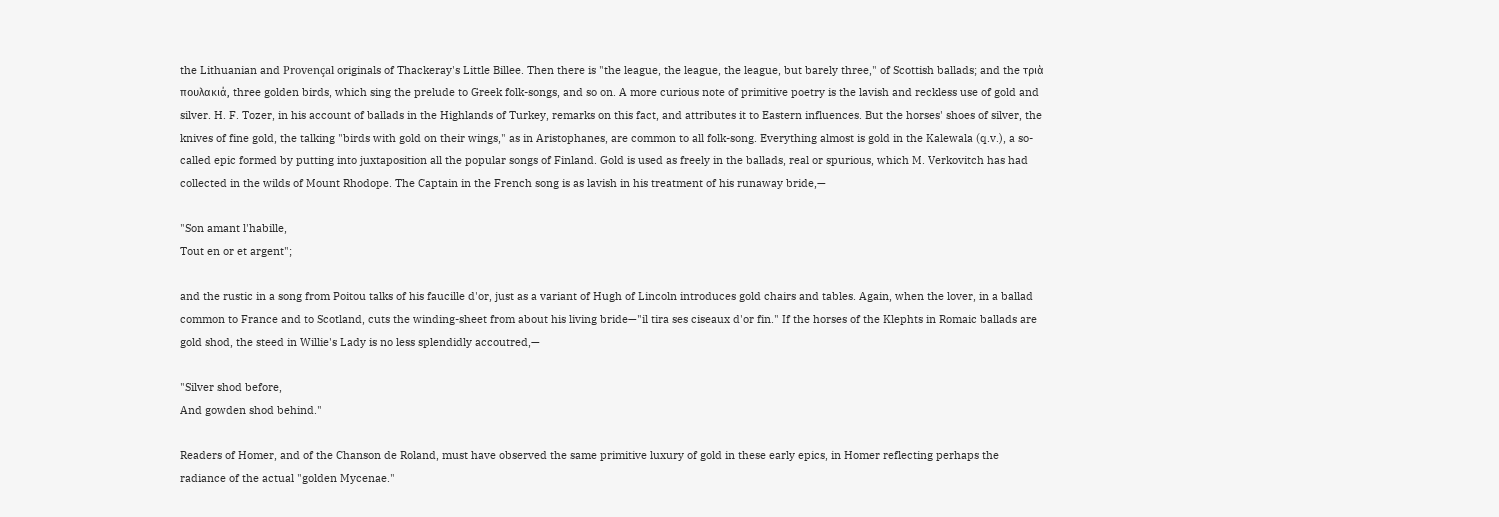the Lithuanian and Provençal originals of Thackeray's Little Billee. Then there is "the league, the league, the league, but barely three," of Scottish ballads; and the τριὰ πουλακιά, three golden birds, which sing the prelude to Greek folk-songs, and so on. A more curious note of primitive poetry is the lavish and reckless use of gold and silver. H. F. Tozer, in his account of ballads in the Highlands of Turkey, remarks on this fact, and attributes it to Eastern influences. But the horses' shoes of silver, the knives of fine gold, the talking "birds with gold on their wings," as in Aristophanes, are common to all folk-song. Everything almost is gold in the Kalewala (q.v.), a so-called epic formed by putting into juxtaposition all the popular songs of Finland. Gold is used as freely in the ballads, real or spurious, which M. Verkovitch has had collected in the wilds of Mount Rhodope. The Captain in the French song is as lavish in his treatment of his runaway bride,—

"Son amant l'habille,
Tout en or et argent";

and the rustic in a song from Poitou talks of his faucille d'or, just as a variant of Hugh of Lincoln introduces gold chairs and tables. Again, when the lover, in a ballad common to France and to Scotland, cuts the winding-sheet from about his living bride—"il tira ses ciseaux d'or fin." If the horses of the Klephts in Romaic ballads are gold shod, the steed in Willie's Lady is no less splendidly accoutred,—

"Silver shod before,
And gowden shod behind."

Readers of Homer, and of the Chanson de Roland, must have observed the same primitive luxury of gold in these early epics, in Homer reflecting perhaps the radiance of the actual "golden Mycenae."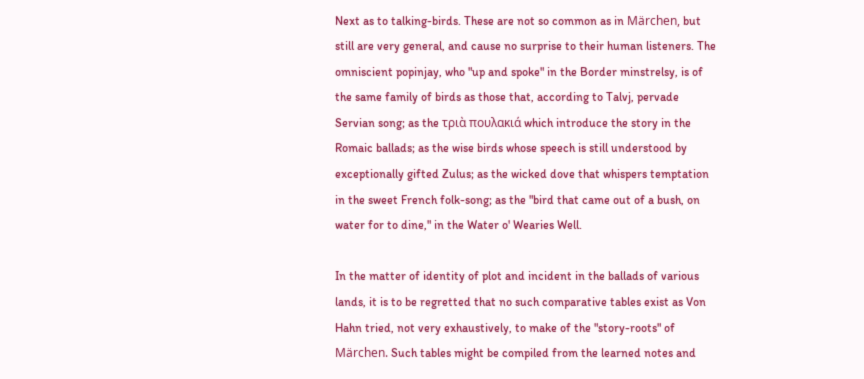Next as to talking-birds. These are not so common as in Märchen, but still are very general, and cause no surprise to their human listeners. The omniscient popinjay, who "up and spoke" in the Border minstrelsy, is of the same family of birds as those that, according to Talvj, pervade Servian song; as the τριὰ πουλακιά which introduce the story in the Romaic ballads; as the wise birds whose speech is still understood by exceptionally gifted Zulus; as the wicked dove that whispers temptation in the sweet French folk-song; as the "bird that came out of a bush, on water for to dine," in the Water o' Wearies Well.

In the matter of identity of plot and incident in the ballads of various lands, it is to be regretted that no such comparative tables exist as Von Hahn tried, not very exhaustively, to make of the "story-roots" of Märchen. Such tables might be compiled from the learned notes and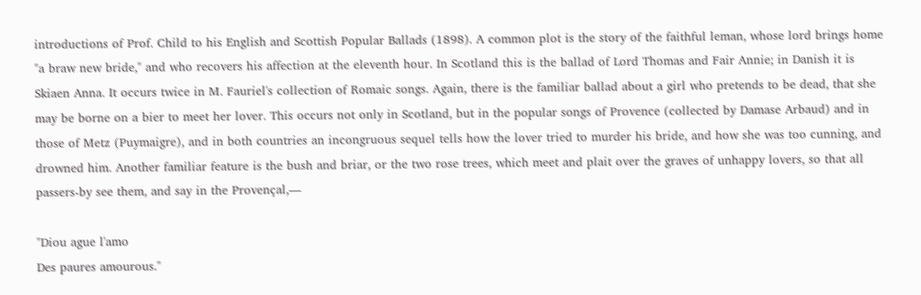introductions of Prof. Child to his English and Scottish Popular Ballads (1898). A common plot is the story of the faithful leman, whose lord brings home "a braw new bride," and who recovers his affection at the eleventh hour. In Scotland this is the ballad of Lord Thomas and Fair Annie; in Danish it is Skiaen Anna. It occurs twice in M. Fauriel's collection of Romaic songs. Again, there is the familiar ballad about a girl who pretends to be dead, that she may be borne on a bier to meet her lover. This occurs not only in Scotland, but in the popular songs of Provence (collected by Damase Arbaud) and in those of Metz (Puymaigre), and in both countries an incongruous sequel tells how the lover tried to murder his bride, and how she was too cunning, and drowned him. Another familiar feature is the bush and briar, or the two rose trees, which meet and plait over the graves of unhappy lovers, so that all passers-by see them, and say in the Provençal,—

"Diou ague l'amo
Des paures amourous."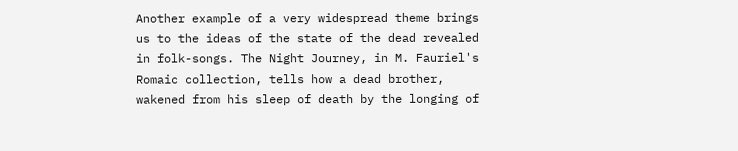Another example of a very widespread theme brings us to the ideas of the state of the dead revealed in folk-songs. The Night Journey, in M. Fauriel's Romaic collection, tells how a dead brother, wakened from his sleep of death by the longing of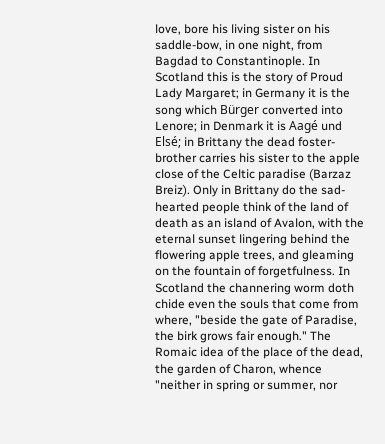love, bore his living sister on his saddle-bow, in one night, from Bagdad to Constantinople. In Scotland this is the story of Proud Lady Margaret; in Germany it is the song which Bürger converted into Lenore; in Denmark it is Aagé und Elsé; in Brittany the dead foster-brother carries his sister to the apple close of the Celtic paradise (Barzaz Breiz). Only in Brittany do the sad-hearted people think of the land of death as an island of Avalon, with the eternal sunset lingering behind the flowering apple trees, and gleaming on the fountain of forgetfulness. In Scotland the channering worm doth chide even the souls that come from where, "beside the gate of Paradise, the birk grows fair enough." The Romaic idea of the place of the dead, the garden of Charon, whence "neither in spring or summer, nor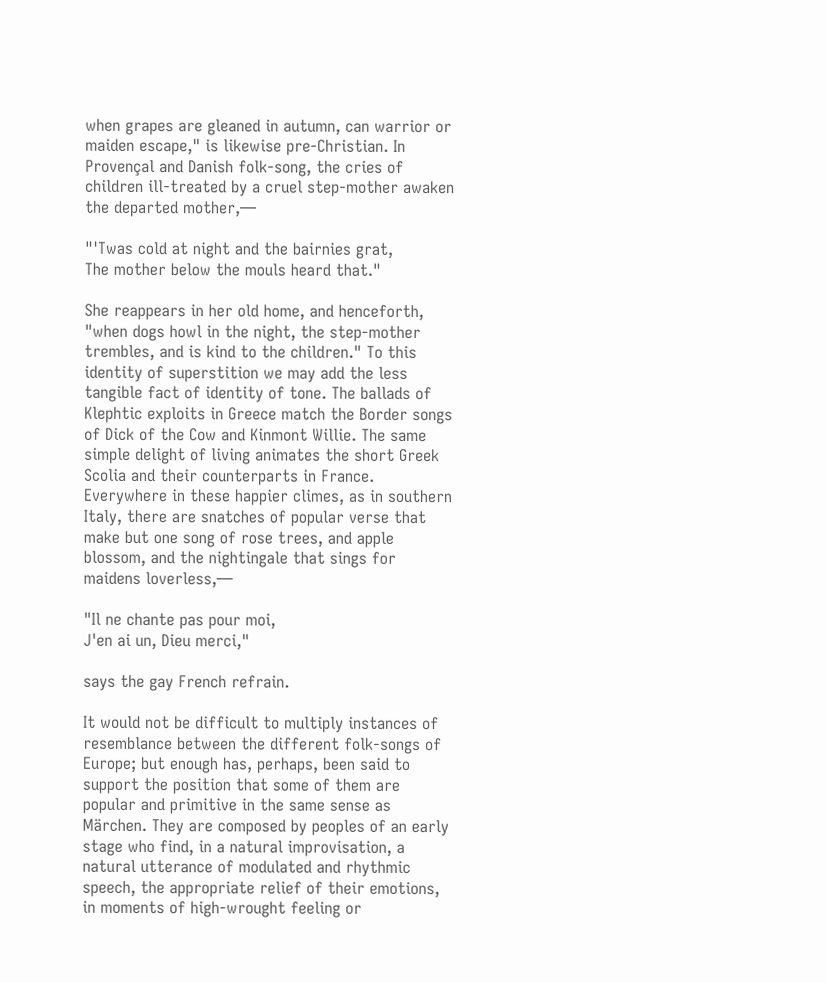when grapes are gleaned in autumn, can warrior or maiden escape," is likewise pre-Christian. In Provençal and Danish folk-song, the cries of children ill-treated by a cruel step-mother awaken the departed mother,—

"'Twas cold at night and the bairnies grat,
The mother below the mouls heard that."

She reappears in her old home, and henceforth, "when dogs howl in the night, the step-mother trembles, and is kind to the children." To this identity of superstition we may add the less tangible fact of identity of tone. The ballads of Klephtic exploits in Greece match the Border songs of Dick of the Cow and Kinmont Willie. The same simple delight of living animates the short Greek Scolia and their counterparts in France. Everywhere in these happier climes, as in southern Italy, there are snatches of popular verse that make but one song of rose trees, and apple blossom, and the nightingale that sings for maidens loverless,—

"Il ne chante pas pour moi,
J'en ai un, Dieu merci,"

says the gay French refrain.

It would not be difficult to multiply instances of resemblance between the different folk-songs of Europe; but enough has, perhaps, been said to support the position that some of them are popular and primitive in the same sense as Märchen. They are composed by peoples of an early stage who find, in a natural improvisation, a natural utterance of modulated and rhythmic speech, the appropriate relief of their emotions, in moments of high-wrought feeling or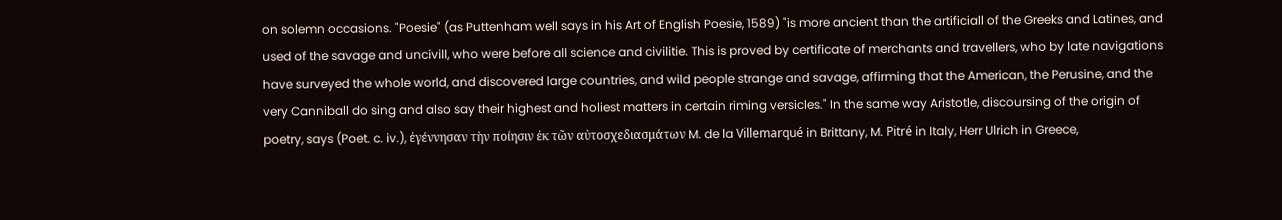on solemn occasions. "Poesie" (as Puttenham well says in his Art of English Poesie, 1589) "is more ancient than the artificiall of the Greeks and Latines, and used of the savage and uncivill, who were before all science and civilitie. This is proved by certificate of merchants and travellers, who by late navigations have surveyed the whole world, and discovered large countries, and wild people strange and savage, affirming that the American, the Perusine, and the very Canniball do sing and also say their highest and holiest matters in certain riming versicles." In the same way Aristotle, discoursing of the origin of poetry, says (Poet. c. iv.), ἐγέννησαν τὴν ποίησιν ἐκ τῶν αὐτοσχεδιασμάτων M. de la Villemarqué in Brittany, M. Pitré in Italy, Herr Ulrich in Greece,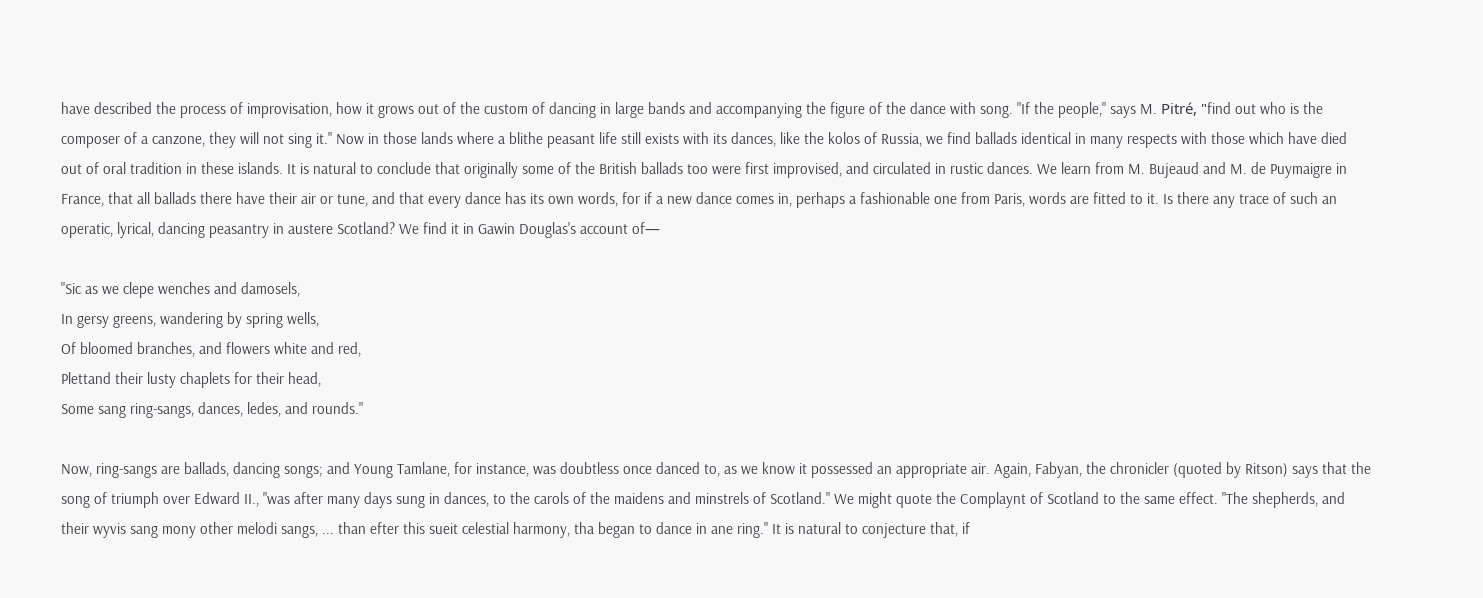have described the process of improvisation, how it grows out of the custom of dancing in large bands and accompanying the figure of the dance with song. "If the people," says M. Pitré, "find out who is the composer of a canzone, they will not sing it." Now in those lands where a blithe peasant life still exists with its dances, like the kolos of Russia, we find ballads identical in many respects with those which have died out of oral tradition in these islands. It is natural to conclude that originally some of the British ballads too were first improvised, and circulated in rustic dances. We learn from M. Bujeaud and M. de Puymaigre in France, that all ballads there have their air or tune, and that every dance has its own words, for if a new dance comes in, perhaps a fashionable one from Paris, words are fitted to it. Is there any trace of such an operatic, lyrical, dancing peasantry in austere Scotland? We find it in Gawin Douglas's account of—

"Sic as we clepe wenches and damosels,
In gersy greens, wandering by spring wells,
Of bloomed branches, and flowers white and red,
Plettand their lusty chaplets for their head,
Some sang ring-sangs, dances, ledes, and rounds."

Now, ring-sangs are ballads, dancing songs; and Young Tamlane, for instance, was doubtless once danced to, as we know it possessed an appropriate air. Again, Fabyan, the chronicler (quoted by Ritson) says that the song of triumph over Edward II., "was after many days sung in dances, to the carols of the maidens and minstrels of Scotland." We might quote the Complaynt of Scotland to the same effect. "The shepherds, and their wyvis sang mony other melodi sangs, ... than efter this sueit celestial harmony, tha began to dance in ane ring." It is natural to conjecture that, if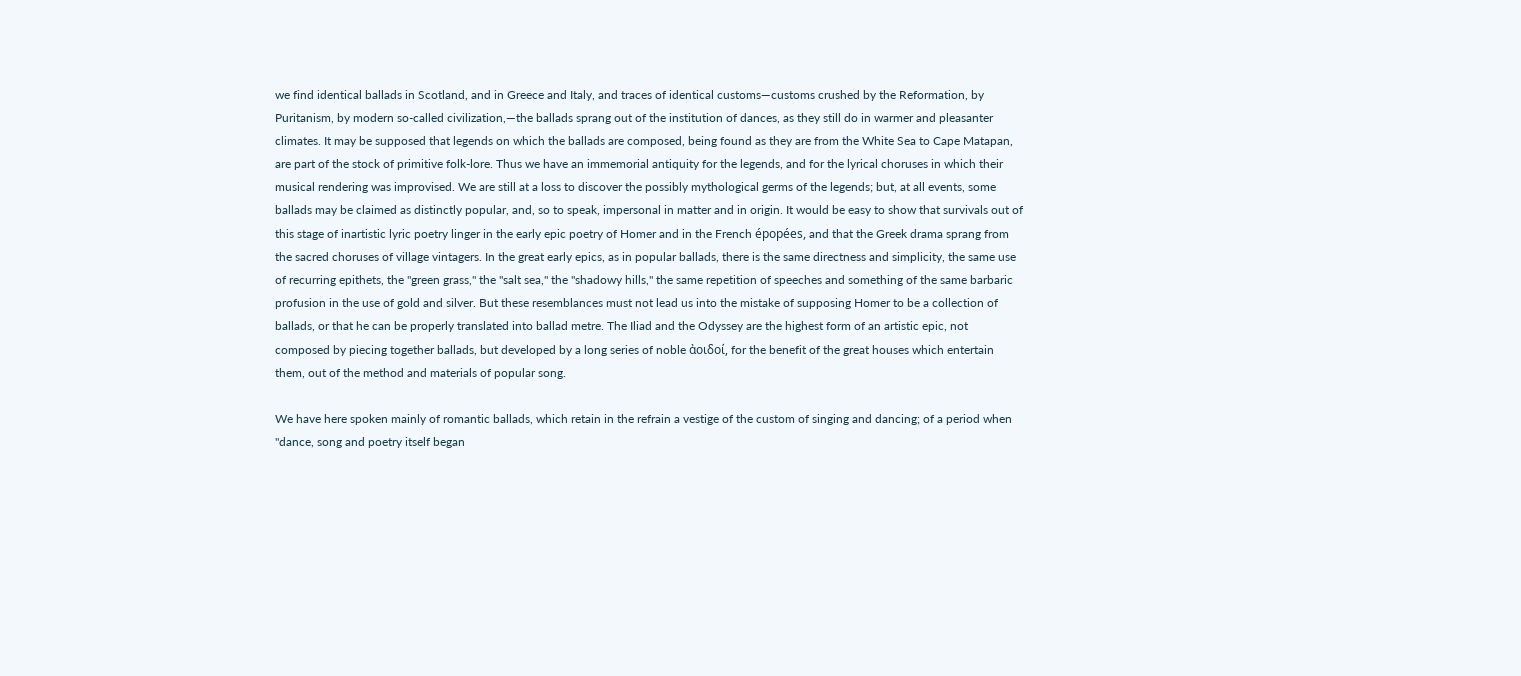we find identical ballads in Scotland, and in Greece and Italy, and traces of identical customs—customs crushed by the Reformation, by Puritanism, by modern so-called civilization,—the ballads sprang out of the institution of dances, as they still do in warmer and pleasanter climates. It may be supposed that legends on which the ballads are composed, being found as they are from the White Sea to Cape Matapan, are part of the stock of primitive folk-lore. Thus we have an immemorial antiquity for the legends, and for the lyrical choruses in which their musical rendering was improvised. We are still at a loss to discover the possibly mythological germs of the legends; but, at all events, some ballads may be claimed as distinctly popular, and, so to speak, impersonal in matter and in origin. It would be easy to show that survivals out of this stage of inartistic lyric poetry linger in the early epic poetry of Homer and in the French épopées, and that the Greek drama sprang from the sacred choruses of village vintagers. In the great early epics, as in popular ballads, there is the same directness and simplicity, the same use of recurring epithets, the "green grass," the "salt sea," the "shadowy hills," the same repetition of speeches and something of the same barbaric profusion in the use of gold and silver. But these resemblances must not lead us into the mistake of supposing Homer to be a collection of ballads, or that he can be properly translated into ballad metre. The Iliad and the Odyssey are the highest form of an artistic epic, not composed by piecing together ballads, but developed by a long series of noble ἀοιδοί, for the benefit of the great houses which entertain them, out of the method and materials of popular song.

We have here spoken mainly of romantic ballads, which retain in the refrain a vestige of the custom of singing and dancing; of a period when "dance, song and poetry itself began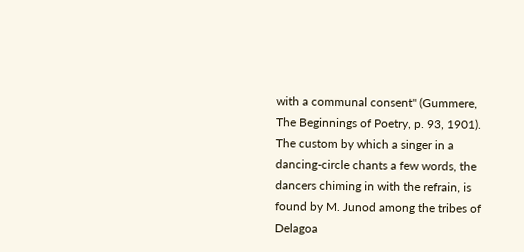with a communal consent" (Gummere, The Beginnings of Poetry, p. 93, 1901). The custom by which a singer in a dancing-circle chants a few words, the dancers chiming in with the refrain, is found by M. Junod among the tribes of Delagoa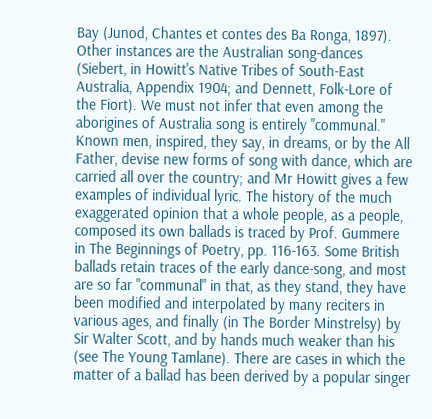Bay (Junod, Chantes et contes des Ba Ronga, 1897). Other instances are the Australian song-dances (Siebert, in Howitt's Native Tribes of South-East Australia, Appendix 1904; and Dennett, Folk-Lore of the Fiort). We must not infer that even among the aborigines of Australia song is entirely "communal." Known men, inspired, they say, in dreams, or by the All Father, devise new forms of song with dance, which are carried all over the country; and Mr Howitt gives a few examples of individual lyric. The history of the much exaggerated opinion that a whole people, as a people, composed its own ballads is traced by Prof. Gummere in The Beginnings of Poetry, pp. 116-163. Some British ballads retain traces of the early dance-song, and most are so far "communal" in that, as they stand, they have been modified and interpolated by many reciters in various ages, and finally (in The Border Minstrelsy) by Sir Walter Scott, and by hands much weaker than his (see The Young Tamlane). There are cases in which the matter of a ballad has been derived by a popular singer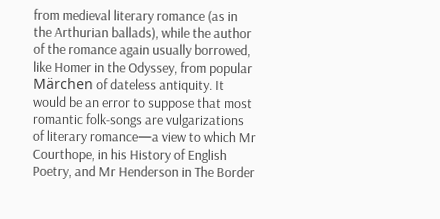from medieval literary romance (as in the Arthurian ballads), while the author of the romance again usually borrowed, like Homer in the Odyssey, from popular Märchen of dateless antiquity. It would be an error to suppose that most romantic folk-songs are vulgarizations of literary romance—a view to which Mr Courthope, in his History of English Poetry, and Mr Henderson in The Border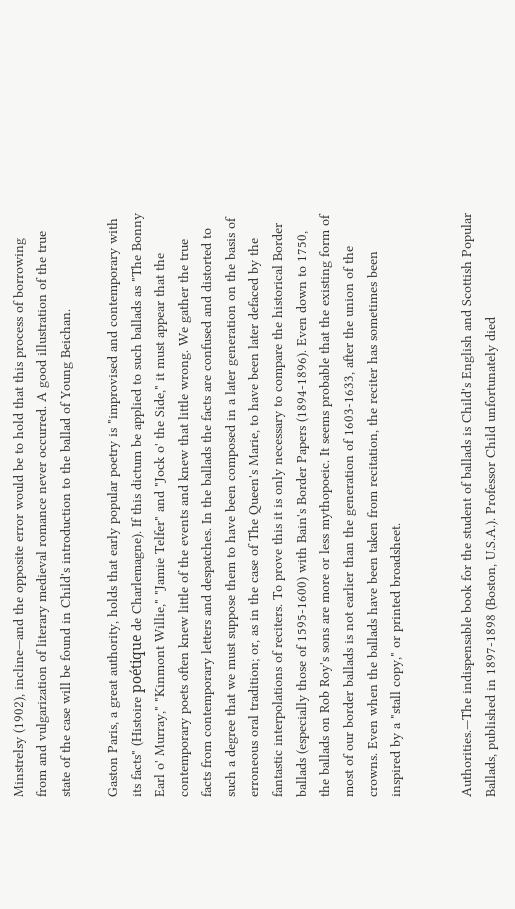Minstrelsy (1902), incline—and the opposite error would be to hold that this process of borrowing from and vulgarization of literary medieval romance never occurred. A good illustration of the true state of the case will be found in Child's introduction to the ballad of Young Beichan.

Gaston Paris, a great authority, holds that early popular poetry is "improvised and contemporary with its facts" (Histoire poétique de Charlemagne). If this dictum be applied to such ballads as "The Bonny Earl o' Murray," "Kinmont Willie," "Jamie Telfer" and "Jock o' the Side," it must appear that the contemporary poets often knew little of the events and knew that little wrong. We gather the true facts from contemporary letters and despatches. In the ballads the facts are confused and distorted to such a degree that we must suppose them to have been composed in a later generation on the basis of erroneous oral tradition; or, as in the case of The Queen's Marie, to have been later defaced by the fantastic interpolations of reciters. To prove this it is only necessary to compare the historical Border ballads (especially those of 1595-1600) with Bain's Border Papers (1894-1896). Even down to 1750, the ballads on Rob Roy's sons are more or less mythopoeic. It seems probable that the existing form of most of our border ballads is not earlier than the generation of 1603-1633, after the union of the crowns. Even when the ballads have been taken from recitation, the reciter has sometimes been inspired by a "stall copy," or printed broadsheet.


Authorities.—The indispensable book for the student of ballads is Child's English and Scottish Popular Ballads, published in 1897-1898 (Boston, U.S.A.). Professor Child unfortunately died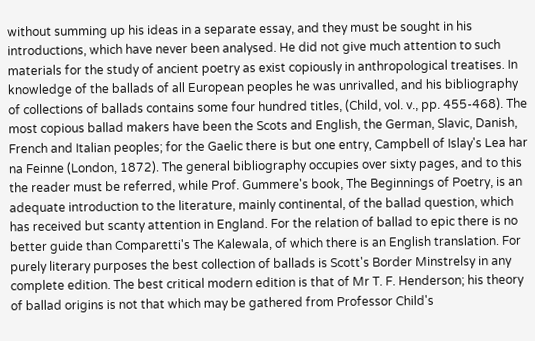without summing up his ideas in a separate essay, and they must be sought in his introductions, which have never been analysed. He did not give much attention to such materials for the study of ancient poetry as exist copiously in anthropological treatises. In knowledge of the ballads of all European peoples he was unrivalled, and his bibliography of collections of ballads contains some four hundred titles, (Child, vol. v., pp. 455-468). The most copious ballad makers have been the Scots and English, the German, Slavic, Danish, French and Italian peoples; for the Gaelic there is but one entry, Campbell of Islay's Lea har na Feinne (London, 1872). The general bibliography occupies over sixty pages, and to this the reader must be referred, while Prof. Gummere's book, The Beginnings of Poetry, is an adequate introduction to the literature, mainly continental, of the ballad question, which has received but scanty attention in England. For the relation of ballad to epic there is no better guide than Comparetti's The Kalewala, of which there is an English translation. For purely literary purposes the best collection of ballads is Scott's Border Minstrelsy in any complete edition. The best critical modern edition is that of Mr T. F. Henderson; his theory of ballad origins is not that which may be gathered from Professor Child's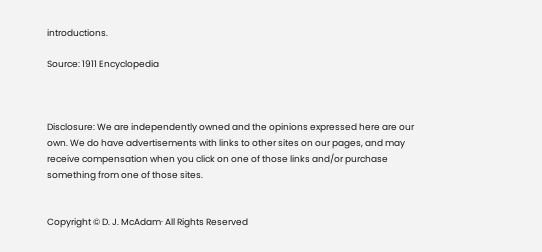introductions.

Source: 1911 Encyclopedia



Disclosure: We are independently owned and the opinions expressed here are our own. We do have advertisements with links to other sites on our pages, and may receive compensation when you click on one of those links and/or purchase something from one of those sites.


Copyright © D. J. McAdam· All Rights Reserved